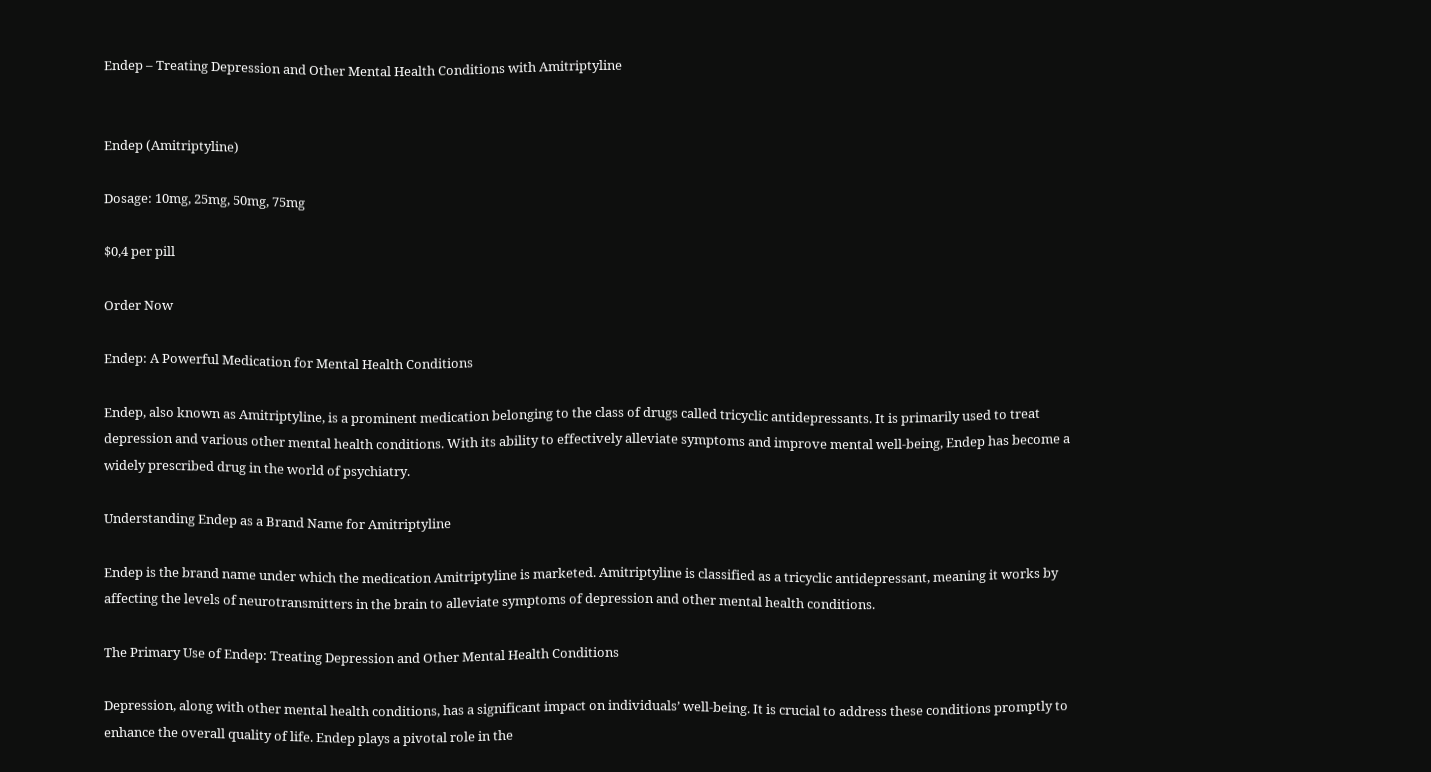Endep – Treating Depression and Other Mental Health Conditions with Amitriptyline


Endep (Amitriptyline)

Dosage: 10mg, 25mg, 50mg, 75mg

$0,4 per pill

Order Now

Endep: A Powerful Medication for Mental Health Conditions

Endep, also known as Amitriptyline, is a prominent medication belonging to the class of drugs called tricyclic antidepressants. It is primarily used to treat depression and various other mental health conditions. With its ability to effectively alleviate symptoms and improve mental well-being, Endep has become a widely prescribed drug in the world of psychiatry.

Understanding Endep as a Brand Name for Amitriptyline

Endep is the brand name under which the medication Amitriptyline is marketed. Amitriptyline is classified as a tricyclic antidepressant, meaning it works by affecting the levels of neurotransmitters in the brain to alleviate symptoms of depression and other mental health conditions.

The Primary Use of Endep: Treating Depression and Other Mental Health Conditions

Depression, along with other mental health conditions, has a significant impact on individuals’ well-being. It is crucial to address these conditions promptly to enhance the overall quality of life. Endep plays a pivotal role in the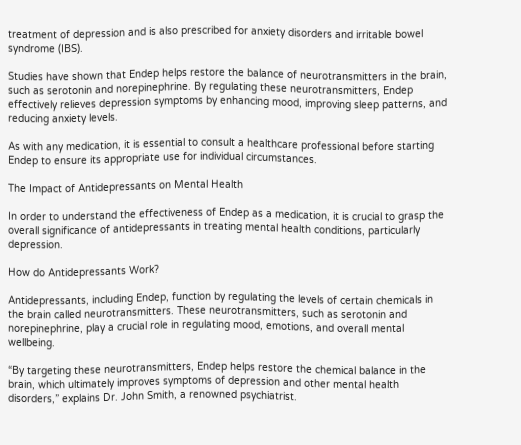treatment of depression and is also prescribed for anxiety disorders and irritable bowel syndrome (IBS).

Studies have shown that Endep helps restore the balance of neurotransmitters in the brain, such as serotonin and norepinephrine. By regulating these neurotransmitters, Endep effectively relieves depression symptoms by enhancing mood, improving sleep patterns, and reducing anxiety levels.

As with any medication, it is essential to consult a healthcare professional before starting Endep to ensure its appropriate use for individual circumstances.

The Impact of Antidepressants on Mental Health

In order to understand the effectiveness of Endep as a medication, it is crucial to grasp the overall significance of antidepressants in treating mental health conditions, particularly depression.

How do Antidepressants Work?

Antidepressants, including Endep, function by regulating the levels of certain chemicals in the brain called neurotransmitters. These neurotransmitters, such as serotonin and norepinephrine, play a crucial role in regulating mood, emotions, and overall mental wellbeing.

“By targeting these neurotransmitters, Endep helps restore the chemical balance in the brain, which ultimately improves symptoms of depression and other mental health disorders,” explains Dr. John Smith, a renowned psychiatrist.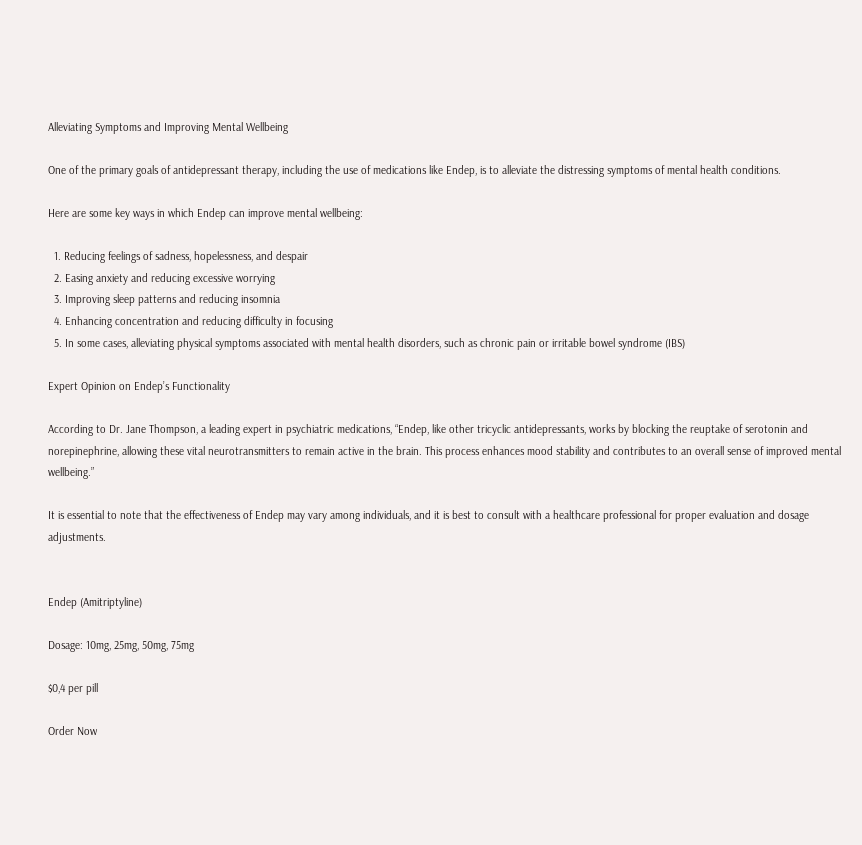Alleviating Symptoms and Improving Mental Wellbeing

One of the primary goals of antidepressant therapy, including the use of medications like Endep, is to alleviate the distressing symptoms of mental health conditions.

Here are some key ways in which Endep can improve mental wellbeing:

  1. Reducing feelings of sadness, hopelessness, and despair
  2. Easing anxiety and reducing excessive worrying
  3. Improving sleep patterns and reducing insomnia
  4. Enhancing concentration and reducing difficulty in focusing
  5. In some cases, alleviating physical symptoms associated with mental health disorders, such as chronic pain or irritable bowel syndrome (IBS)

Expert Opinion on Endep’s Functionality

According to Dr. Jane Thompson, a leading expert in psychiatric medications, “Endep, like other tricyclic antidepressants, works by blocking the reuptake of serotonin and norepinephrine, allowing these vital neurotransmitters to remain active in the brain. This process enhances mood stability and contributes to an overall sense of improved mental wellbeing.”

It is essential to note that the effectiveness of Endep may vary among individuals, and it is best to consult with a healthcare professional for proper evaluation and dosage adjustments.


Endep (Amitriptyline)

Dosage: 10mg, 25mg, 50mg, 75mg

$0,4 per pill

Order Now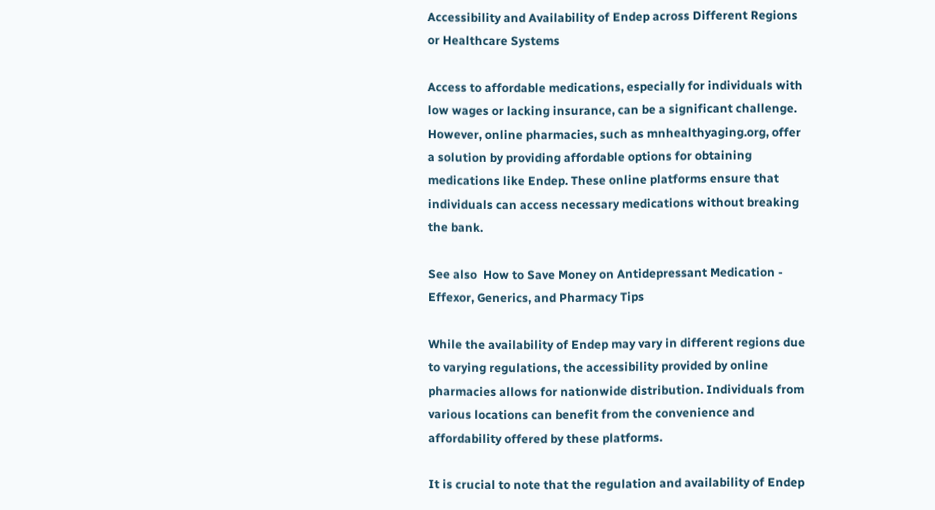Accessibility and Availability of Endep across Different Regions or Healthcare Systems

Access to affordable medications, especially for individuals with low wages or lacking insurance, can be a significant challenge. However, online pharmacies, such as mnhealthyaging.org, offer a solution by providing affordable options for obtaining medications like Endep. These online platforms ensure that individuals can access necessary medications without breaking the bank.

See also  How to Save Money on Antidepressant Medication - Effexor, Generics, and Pharmacy Tips

While the availability of Endep may vary in different regions due to varying regulations, the accessibility provided by online pharmacies allows for nationwide distribution. Individuals from various locations can benefit from the convenience and affordability offered by these platforms.

It is crucial to note that the regulation and availability of Endep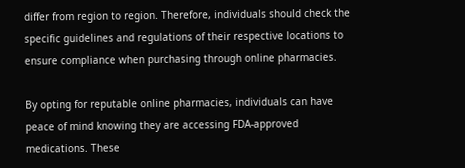differ from region to region. Therefore, individuals should check the specific guidelines and regulations of their respective locations to ensure compliance when purchasing through online pharmacies.

By opting for reputable online pharmacies, individuals can have peace of mind knowing they are accessing FDA-approved medications. These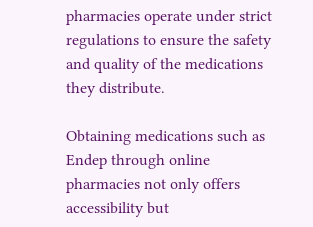pharmacies operate under strict regulations to ensure the safety and quality of the medications they distribute.

Obtaining medications such as Endep through online pharmacies not only offers accessibility but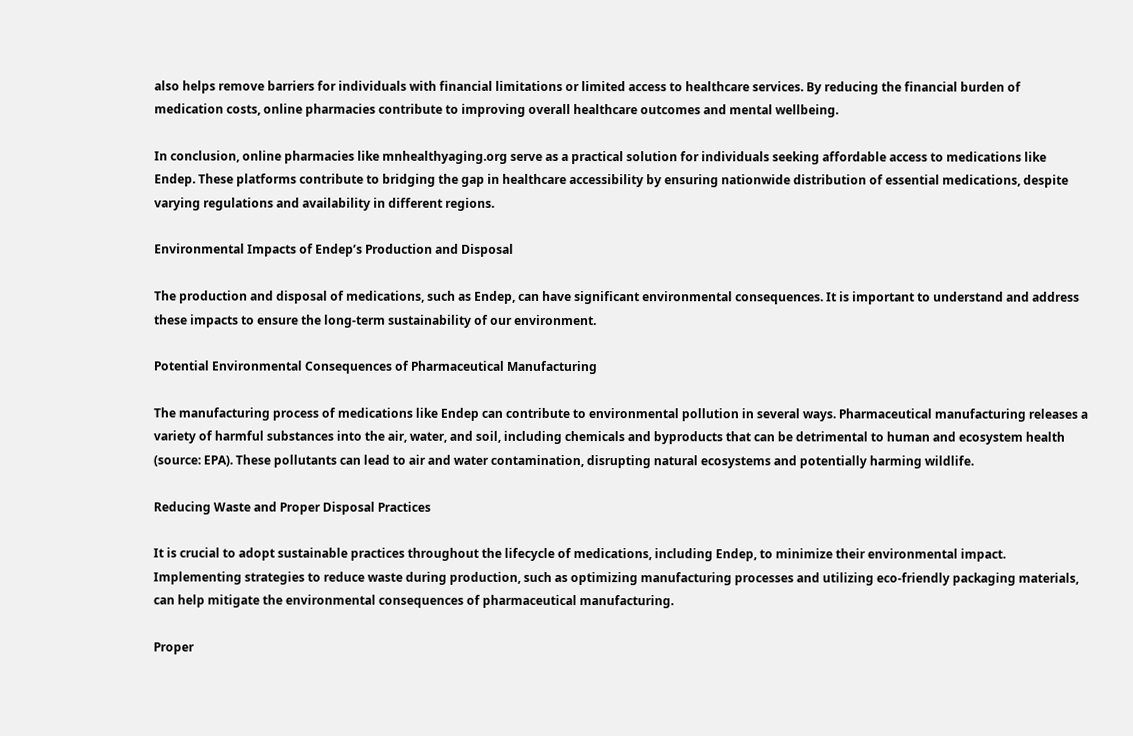also helps remove barriers for individuals with financial limitations or limited access to healthcare services. By reducing the financial burden of medication costs, online pharmacies contribute to improving overall healthcare outcomes and mental wellbeing.

In conclusion, online pharmacies like mnhealthyaging.org serve as a practical solution for individuals seeking affordable access to medications like Endep. These platforms contribute to bridging the gap in healthcare accessibility by ensuring nationwide distribution of essential medications, despite varying regulations and availability in different regions.

Environmental Impacts of Endep’s Production and Disposal

The production and disposal of medications, such as Endep, can have significant environmental consequences. It is important to understand and address these impacts to ensure the long-term sustainability of our environment.

Potential Environmental Consequences of Pharmaceutical Manufacturing

The manufacturing process of medications like Endep can contribute to environmental pollution in several ways. Pharmaceutical manufacturing releases a variety of harmful substances into the air, water, and soil, including chemicals and byproducts that can be detrimental to human and ecosystem health (source: EPA). These pollutants can lead to air and water contamination, disrupting natural ecosystems and potentially harming wildlife.

Reducing Waste and Proper Disposal Practices

It is crucial to adopt sustainable practices throughout the lifecycle of medications, including Endep, to minimize their environmental impact. Implementing strategies to reduce waste during production, such as optimizing manufacturing processes and utilizing eco-friendly packaging materials, can help mitigate the environmental consequences of pharmaceutical manufacturing.

Proper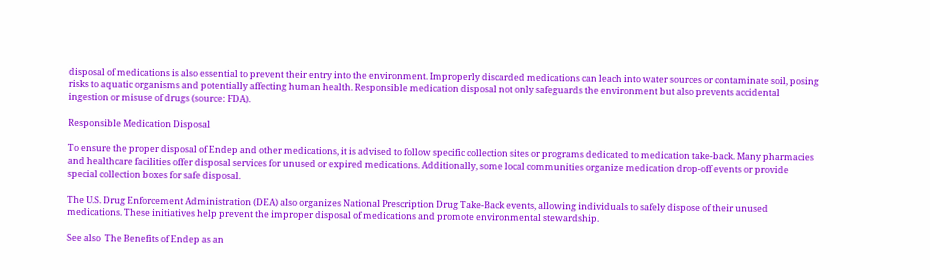disposal of medications is also essential to prevent their entry into the environment. Improperly discarded medications can leach into water sources or contaminate soil, posing risks to aquatic organisms and potentially affecting human health. Responsible medication disposal not only safeguards the environment but also prevents accidental ingestion or misuse of drugs (source: FDA).

Responsible Medication Disposal

To ensure the proper disposal of Endep and other medications, it is advised to follow specific collection sites or programs dedicated to medication take-back. Many pharmacies and healthcare facilities offer disposal services for unused or expired medications. Additionally, some local communities organize medication drop-off events or provide special collection boxes for safe disposal.

The U.S. Drug Enforcement Administration (DEA) also organizes National Prescription Drug Take-Back events, allowing individuals to safely dispose of their unused medications. These initiatives help prevent the improper disposal of medications and promote environmental stewardship.

See also  The Benefits of Endep as an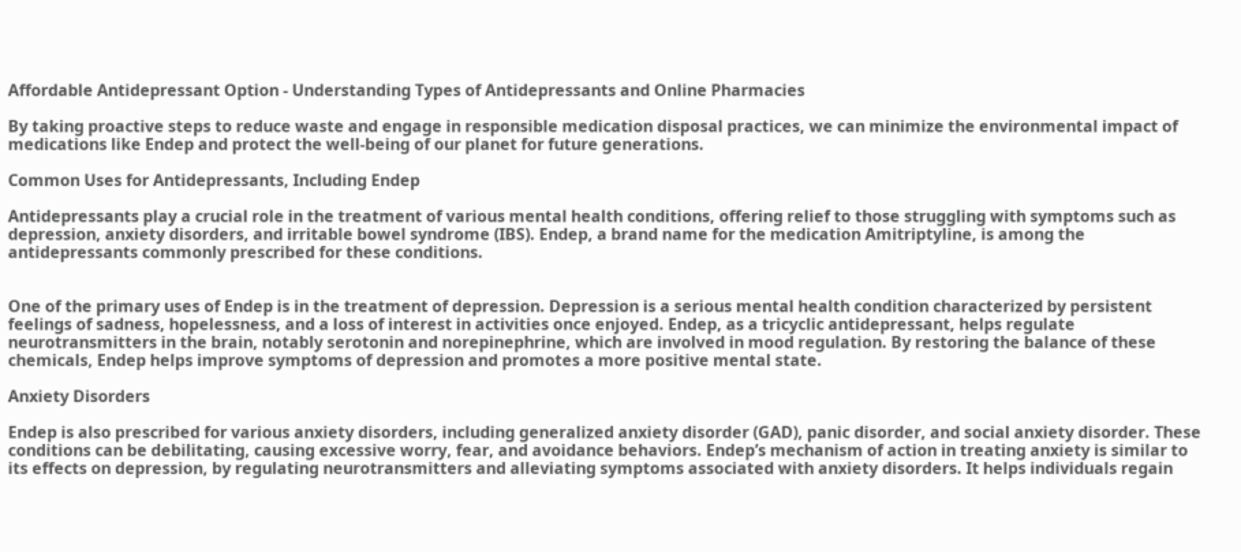Affordable Antidepressant Option - Understanding Types of Antidepressants and Online Pharmacies

By taking proactive steps to reduce waste and engage in responsible medication disposal practices, we can minimize the environmental impact of medications like Endep and protect the well-being of our planet for future generations.

Common Uses for Antidepressants, Including Endep

Antidepressants play a crucial role in the treatment of various mental health conditions, offering relief to those struggling with symptoms such as depression, anxiety disorders, and irritable bowel syndrome (IBS). Endep, a brand name for the medication Amitriptyline, is among the antidepressants commonly prescribed for these conditions.


One of the primary uses of Endep is in the treatment of depression. Depression is a serious mental health condition characterized by persistent feelings of sadness, hopelessness, and a loss of interest in activities once enjoyed. Endep, as a tricyclic antidepressant, helps regulate neurotransmitters in the brain, notably serotonin and norepinephrine, which are involved in mood regulation. By restoring the balance of these chemicals, Endep helps improve symptoms of depression and promotes a more positive mental state.

Anxiety Disorders

Endep is also prescribed for various anxiety disorders, including generalized anxiety disorder (GAD), panic disorder, and social anxiety disorder. These conditions can be debilitating, causing excessive worry, fear, and avoidance behaviors. Endep’s mechanism of action in treating anxiety is similar to its effects on depression, by regulating neurotransmitters and alleviating symptoms associated with anxiety disorders. It helps individuals regain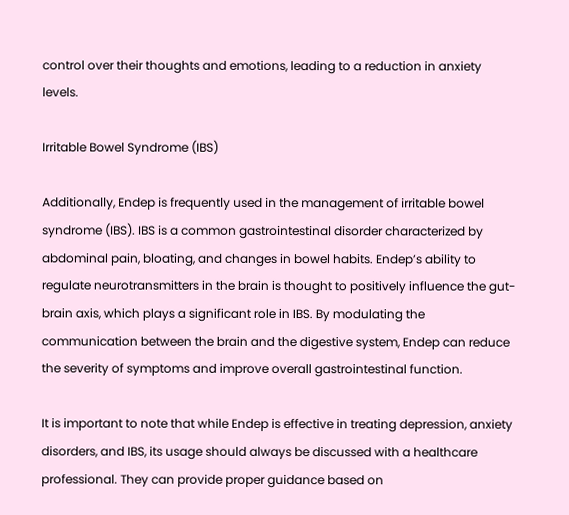control over their thoughts and emotions, leading to a reduction in anxiety levels.

Irritable Bowel Syndrome (IBS)

Additionally, Endep is frequently used in the management of irritable bowel syndrome (IBS). IBS is a common gastrointestinal disorder characterized by abdominal pain, bloating, and changes in bowel habits. Endep’s ability to regulate neurotransmitters in the brain is thought to positively influence the gut-brain axis, which plays a significant role in IBS. By modulating the communication between the brain and the digestive system, Endep can reduce the severity of symptoms and improve overall gastrointestinal function.

It is important to note that while Endep is effective in treating depression, anxiety disorders, and IBS, its usage should always be discussed with a healthcare professional. They can provide proper guidance based on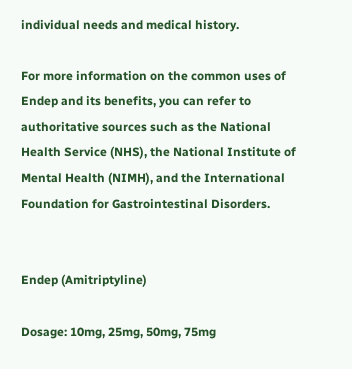individual needs and medical history.

For more information on the common uses of Endep and its benefits, you can refer to authoritative sources such as the National Health Service (NHS), the National Institute of Mental Health (NIMH), and the International Foundation for Gastrointestinal Disorders.


Endep (Amitriptyline)

Dosage: 10mg, 25mg, 50mg, 75mg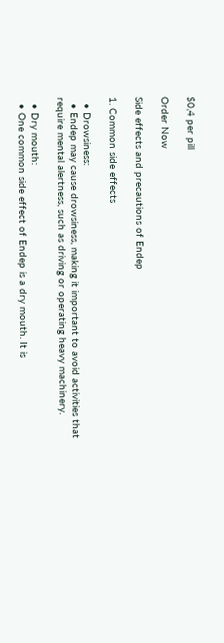$0,4 per pill

Order Now

Side effects and precautions of Endep

1. Common side effects

  • Drowsiness:
  • Endep may cause drowsiness, making it important to avoid activities that require mental alertness, such as driving or operating heavy machinery.

  • Dry mouth:
  • One common side effect of Endep is a dry mouth. It is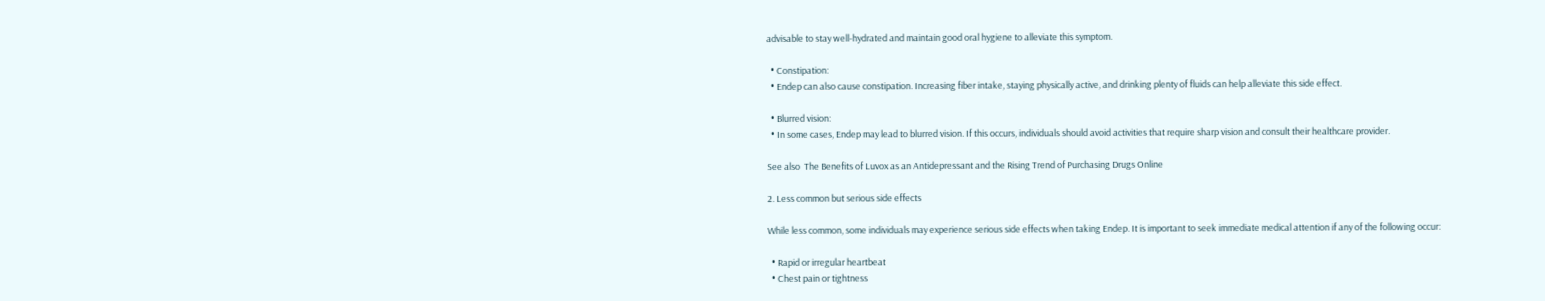advisable to stay well-hydrated and maintain good oral hygiene to alleviate this symptom.

  • Constipation:
  • Endep can also cause constipation. Increasing fiber intake, staying physically active, and drinking plenty of fluids can help alleviate this side effect.

  • Blurred vision:
  • In some cases, Endep may lead to blurred vision. If this occurs, individuals should avoid activities that require sharp vision and consult their healthcare provider.

See also  The Benefits of Luvox as an Antidepressant and the Rising Trend of Purchasing Drugs Online

2. Less common but serious side effects

While less common, some individuals may experience serious side effects when taking Endep. It is important to seek immediate medical attention if any of the following occur:

  • Rapid or irregular heartbeat
  • Chest pain or tightness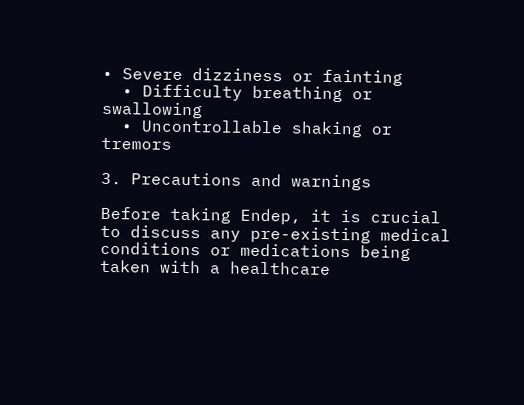• Severe dizziness or fainting
  • Difficulty breathing or swallowing
  • Uncontrollable shaking or tremors

3. Precautions and warnings

Before taking Endep, it is crucial to discuss any pre-existing medical conditions or medications being taken with a healthcare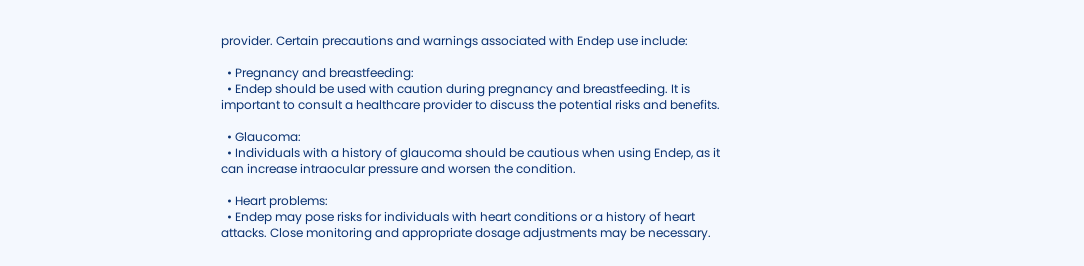provider. Certain precautions and warnings associated with Endep use include:

  • Pregnancy and breastfeeding:
  • Endep should be used with caution during pregnancy and breastfeeding. It is important to consult a healthcare provider to discuss the potential risks and benefits.

  • Glaucoma:
  • Individuals with a history of glaucoma should be cautious when using Endep, as it can increase intraocular pressure and worsen the condition.

  • Heart problems:
  • Endep may pose risks for individuals with heart conditions or a history of heart attacks. Close monitoring and appropriate dosage adjustments may be necessary.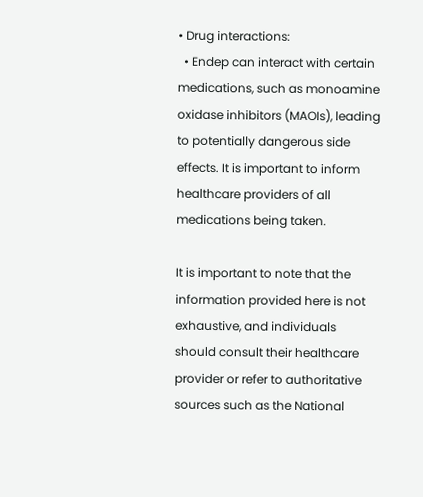• Drug interactions:
  • Endep can interact with certain medications, such as monoamine oxidase inhibitors (MAOIs), leading to potentially dangerous side effects. It is important to inform healthcare providers of all medications being taken.

It is important to note that the information provided here is not exhaustive, and individuals should consult their healthcare provider or refer to authoritative sources such as the National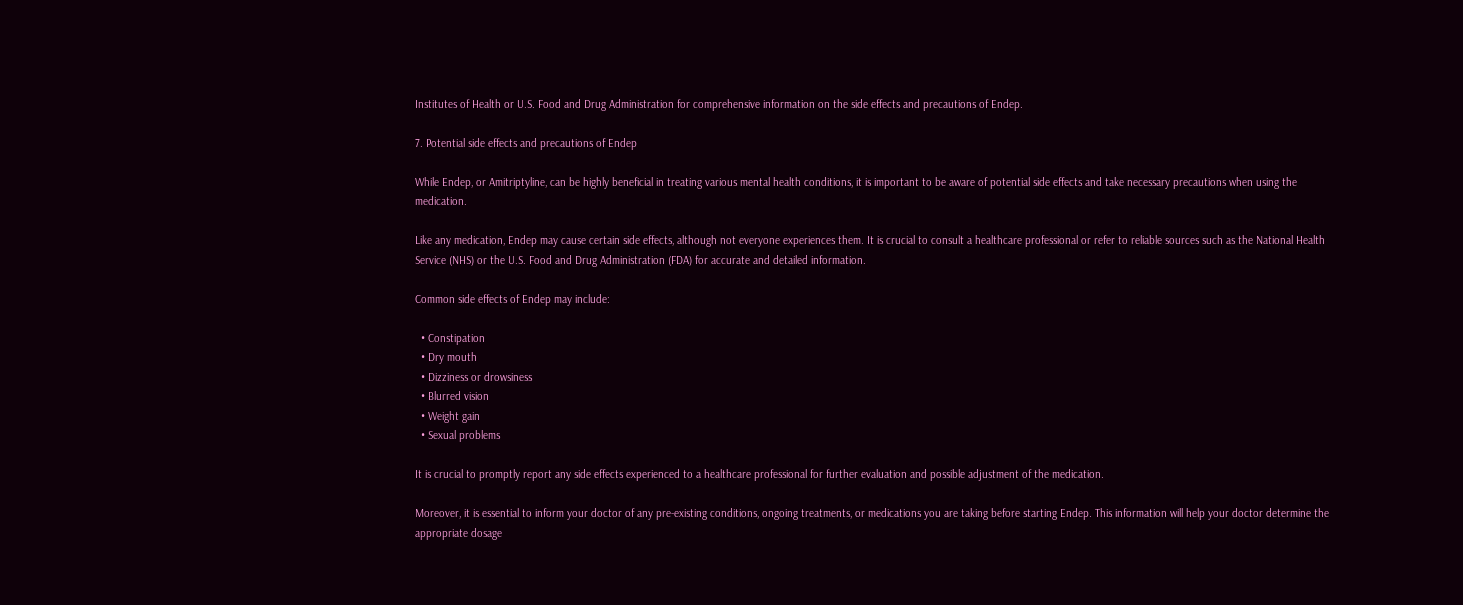Institutes of Health or U.S. Food and Drug Administration for comprehensive information on the side effects and precautions of Endep.

7. Potential side effects and precautions of Endep

While Endep, or Amitriptyline, can be highly beneficial in treating various mental health conditions, it is important to be aware of potential side effects and take necessary precautions when using the medication.

Like any medication, Endep may cause certain side effects, although not everyone experiences them. It is crucial to consult a healthcare professional or refer to reliable sources such as the National Health Service (NHS) or the U.S. Food and Drug Administration (FDA) for accurate and detailed information.

Common side effects of Endep may include:

  • Constipation
  • Dry mouth
  • Dizziness or drowsiness
  • Blurred vision
  • Weight gain
  • Sexual problems

It is crucial to promptly report any side effects experienced to a healthcare professional for further evaluation and possible adjustment of the medication.

Moreover, it is essential to inform your doctor of any pre-existing conditions, ongoing treatments, or medications you are taking before starting Endep. This information will help your doctor determine the appropriate dosage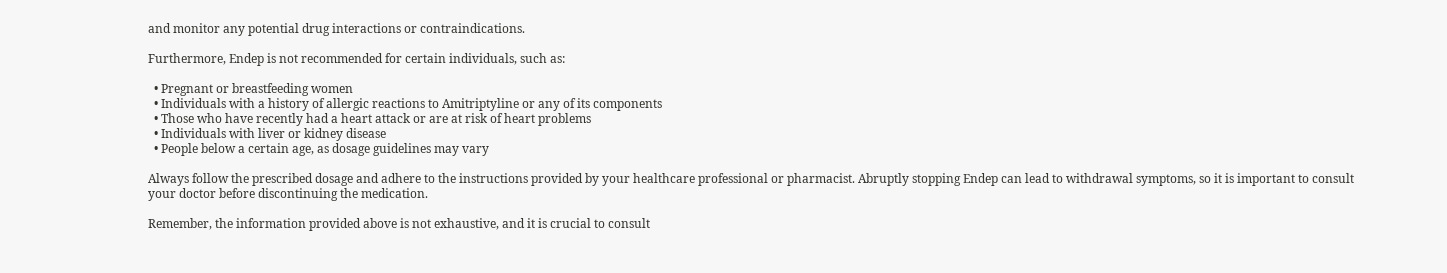and monitor any potential drug interactions or contraindications.

Furthermore, Endep is not recommended for certain individuals, such as:

  • Pregnant or breastfeeding women
  • Individuals with a history of allergic reactions to Amitriptyline or any of its components
  • Those who have recently had a heart attack or are at risk of heart problems
  • Individuals with liver or kidney disease
  • People below a certain age, as dosage guidelines may vary

Always follow the prescribed dosage and adhere to the instructions provided by your healthcare professional or pharmacist. Abruptly stopping Endep can lead to withdrawal symptoms, so it is important to consult your doctor before discontinuing the medication.

Remember, the information provided above is not exhaustive, and it is crucial to consult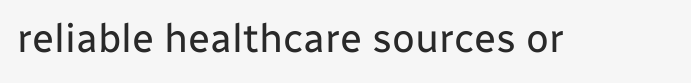reliable healthcare sources or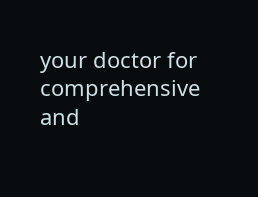your doctor for comprehensive and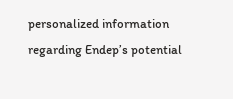personalized information regarding Endep’s potential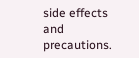side effects and precautions.